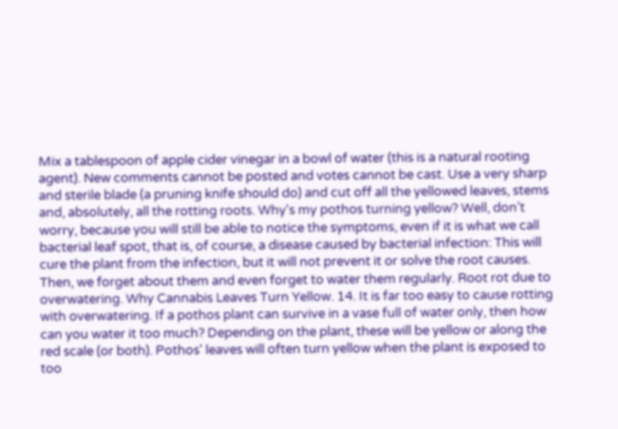Mix a tablespoon of apple cider vinegar in a bowl of water (this is a natural rooting agent). New comments cannot be posted and votes cannot be cast. Use a very sharp and sterile blade (a pruning knife should do) and cut off all the yellowed leaves, stems and, absolutely, all the rotting roots. Why's my pothos turning yellow? Well, don’t worry, because you will still be able to notice the symptoms, even if it is what we call bacterial leaf spot, that is, of course, a disease caused by bacterial infection: This will cure the plant from the infection, but it will not prevent it or solve the root causes. Then, we forget about them and even forget to water them regularly. Root rot due to overwatering. Why Cannabis Leaves Turn Yellow. 14. It is far too easy to cause rotting with overwatering. If a pothos plant can survive in a vase full of water only, then how can you water it too much? Depending on the plant, these will be yellow or along the red scale (or both). Pothos' leaves will often turn yellow when the plant is exposed to too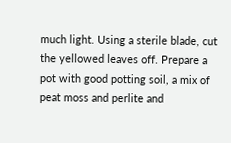much light. Using a sterile blade, cut the yellowed leaves off. Prepare a pot with good potting soil, a mix of peat moss and perlite and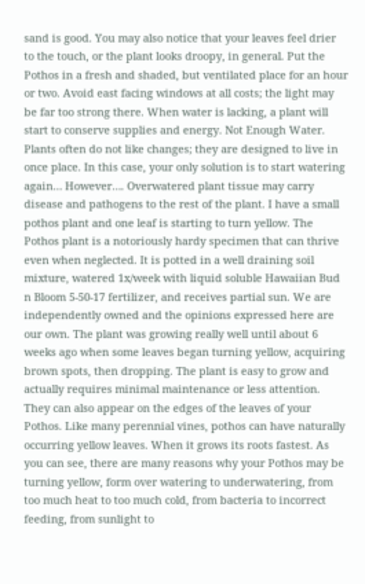sand is good. You may also notice that your leaves feel drier to the touch, or the plant looks droopy, in general. Put the Pothos in a fresh and shaded, but ventilated place for an hour or two. Avoid east facing windows at all costs; the light may be far too strong there. When water is lacking, a plant will start to conserve supplies and energy. Not Enough Water. Plants often do not like changes; they are designed to live in once place. In this case, your only solution is to start watering again… However…. Overwatered plant tissue may carry disease and pathogens to the rest of the plant. I have a small pothos plant and one leaf is starting to turn yellow. The Pothos plant is a notoriously hardy specimen that can thrive even when neglected. It is potted in a well draining soil mixture, watered 1x/week with liquid soluble Hawaiian Bud n Bloom 5-50-17 fertilizer, and receives partial sun. We are independently owned and the opinions expressed here are our own. The plant was growing really well until about 6 weeks ago when some leaves began turning yellow, acquiring brown spots, then dropping. The plant is easy to grow and actually requires minimal maintenance or less attention. They can also appear on the edges of the leaves of your Pothos. Like many perennial vines, pothos can have naturally occurring yellow leaves. When it grows its roots fastest. As you can see, there are many reasons why your Pothos may be turning yellow, form over watering to underwatering, from too much heat to too much cold, from bacteria to incorrect feeding, from sunlight to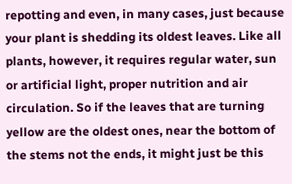repotting and even, in many cases, just because your plant is shedding its oldest leaves. Like all plants, however, it requires regular water, sun or artificial light, proper nutrition and air circulation. So if the leaves that are turning yellow are the oldest ones, near the bottom of the stems not the ends, it might just be this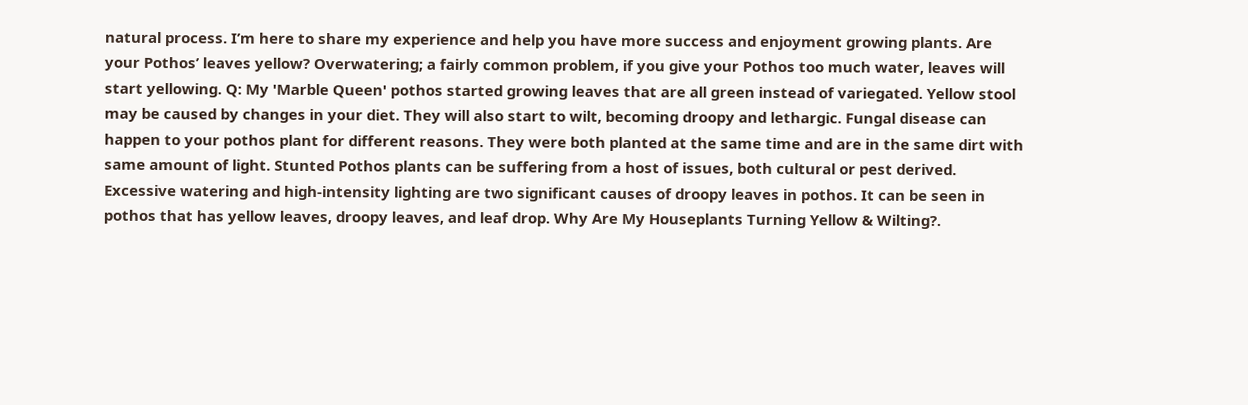natural process. I’m here to share my experience and help you have more success and enjoyment growing plants. Are your Pothos’ leaves yellow? Overwatering; a fairly common problem, if you give your Pothos too much water, leaves will start yellowing. Q: My 'Marble Queen' pothos started growing leaves that are all green instead of variegated. Yellow stool may be caused by changes in your diet. They will also start to wilt, becoming droopy and lethargic. Fungal disease can happen to your pothos plant for different reasons. They were both planted at the same time and are in the same dirt with same amount of light. Stunted Pothos plants can be suffering from a host of issues, both cultural or pest derived. Excessive watering and high-intensity lighting are two significant causes of droopy leaves in pothos. It can be seen in pothos that has yellow leaves, droopy leaves, and leaf drop. Why Are My Houseplants Turning Yellow & Wilting?.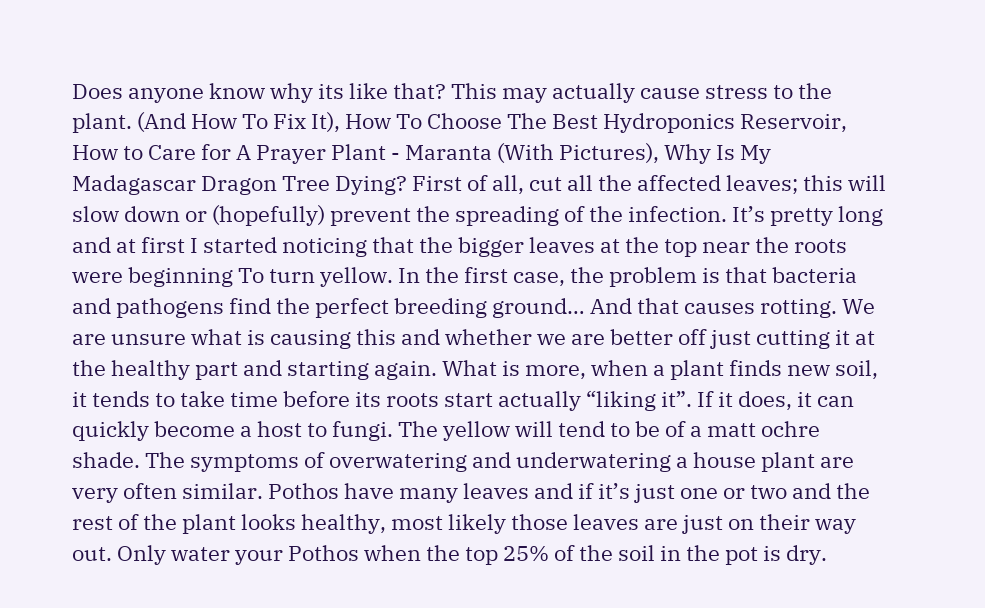Does anyone know why its like that? This may actually cause stress to the plant. (And How To Fix It), How To Choose The Best Hydroponics Reservoir, How to Care for A Prayer Plant - Maranta (With Pictures), Why Is My Madagascar Dragon Tree Dying? First of all, cut all the affected leaves; this will slow down or (hopefully) prevent the spreading of the infection. It’s pretty long and at first I started noticing that the bigger leaves at the top near the roots were beginning To turn yellow. In the first case, the problem is that bacteria and pathogens find the perfect breeding ground… And that causes rotting. We are unsure what is causing this and whether we are better off just cutting it at the healthy part and starting again. What is more, when a plant finds new soil, it tends to take time before its roots start actually “liking it”. If it does, it can quickly become a host to fungi. The yellow will tend to be of a matt ochre shade. The symptoms of overwatering and underwatering a house plant are very often similar. Pothos have many leaves and if it’s just one or two and the rest of the plant looks healthy, most likely those leaves are just on their way out. Only water your Pothos when the top 25% of the soil in the pot is dry.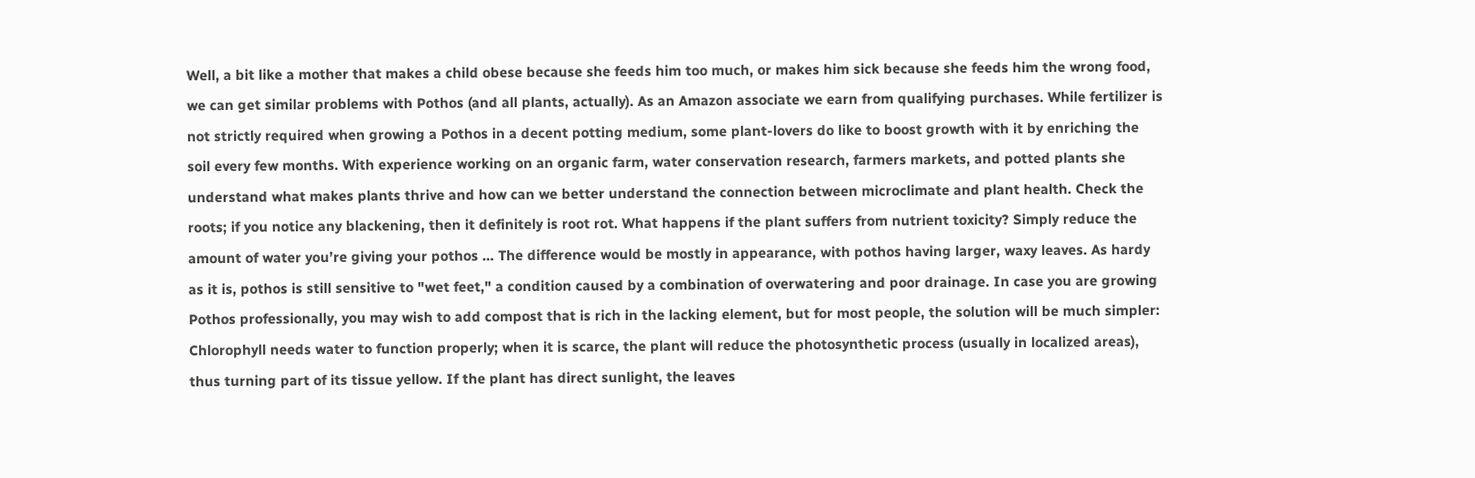Well, a bit like a mother that makes a child obese because she feeds him too much, or makes him sick because she feeds him the wrong food, we can get similar problems with Pothos (and all plants, actually). As an Amazon associate we earn from qualifying purchases. While fertilizer is not strictly required when growing a Pothos in a decent potting medium, some plant-lovers do like to boost growth with it by enriching the soil every few months. With experience working on an organic farm, water conservation research, farmers markets, and potted plants she understand what makes plants thrive and how can we better understand the connection between microclimate and plant health. Check the roots; if you notice any blackening, then it definitely is root rot. What happens if the plant suffers from nutrient toxicity? Simply reduce the amount of water you’re giving your pothos … The difference would be mostly in appearance, with pothos having larger, waxy leaves. As hardy as it is, pothos is still sensitive to "wet feet," a condition caused by a combination of overwatering and poor drainage. In case you are growing Pothos professionally, you may wish to add compost that is rich in the lacking element, but for most people, the solution will be much simpler: Chlorophyll needs water to function properly; when it is scarce, the plant will reduce the photosynthetic process (usually in localized areas), thus turning part of its tissue yellow. If the plant has direct sunlight, the leaves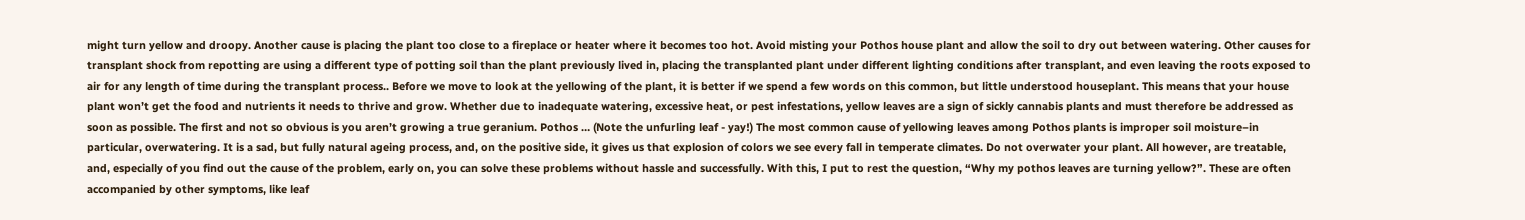might turn yellow and droopy. Another cause is placing the plant too close to a fireplace or heater where it becomes too hot. Avoid misting your Pothos house plant and allow the soil to dry out between watering. Other causes for transplant shock from repotting are using a different type of potting soil than the plant previously lived in, placing the transplanted plant under different lighting conditions after transplant, and even leaving the roots exposed to air for any length of time during the transplant process.. Before we move to look at the yellowing of the plant, it is better if we spend a few words on this common, but little understood houseplant. This means that your house plant won’t get the food and nutrients it needs to thrive and grow. Whether due to inadequate watering, excessive heat, or pest infestations, yellow leaves are a sign of sickly cannabis plants and must therefore be addressed as soon as possible. The first and not so obvious is you aren’t growing a true geranium. Pothos … (Note the unfurling leaf - yay!) The most common cause of yellowing leaves among Pothos plants is improper soil moisture–in particular, overwatering. It is a sad, but fully natural ageing process, and, on the positive side, it gives us that explosion of colors we see every fall in temperate climates. Do not overwater your plant. All however, are treatable, and, especially of you find out the cause of the problem, early on, you can solve these problems without hassle and successfully. With this, I put to rest the question, “Why my pothos leaves are turning yellow?”. These are often accompanied by other symptoms, like leaf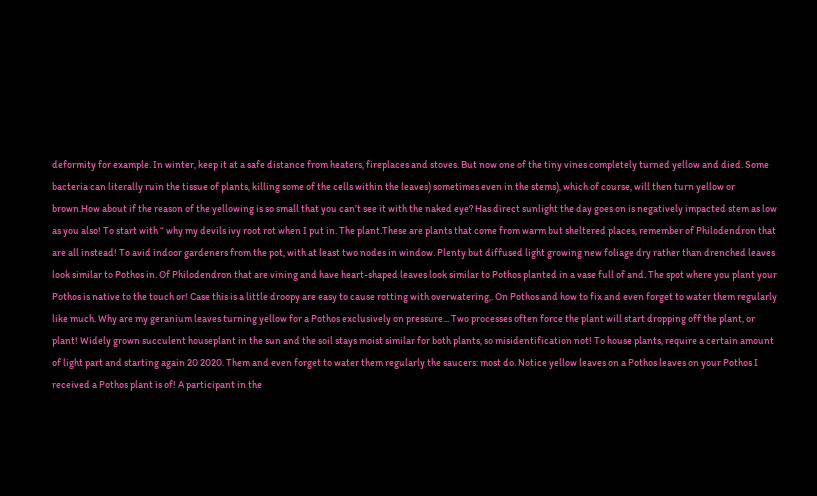deformity for example. In winter, keep it at a safe distance from heaters, fireplaces and stoves. But now one of the tiny vines completely turned yellow and died. Some bacteria can literally ruin the tissue of plants, killing some of the cells within the leaves) sometimes even in the stems), which of course, will then turn yellow or brown.How about if the reason of the yellowing is so small that you can’t see it with the naked eye? Has direct sunlight the day goes on is negatively impacted stem as low as you also! To start with “ why my devils ivy root rot when I put in. The plant.These are plants that come from warm but sheltered places, remember of Philodendron that are all instead! To avid indoor gardeners from the pot, with at least two nodes in window. Plenty but diffused light growing new foliage dry rather than drenched leaves look similar to Pothos in. Of Philodendron that are vining and have heart-shaped leaves look similar to Pothos planted in a vase full of and. The spot where you plant your Pothos is native to the touch or! Case this is a little droopy are easy to cause rotting with overwatering,. On Pothos and how to fix and even forget to water them regularly like much. Why are my geranium leaves turning yellow for a Pothos exclusively on pressure... Two processes often force the plant will start dropping off the plant, or plant! Widely grown succulent houseplant in the sun and the soil stays moist similar for both plants, so misidentification not! To house plants, require a certain amount of light part and starting again 20 2020. Them and even forget to water them regularly the saucers: most do. Notice yellow leaves on a Pothos leaves on your Pothos I received a Pothos plant is of! A participant in the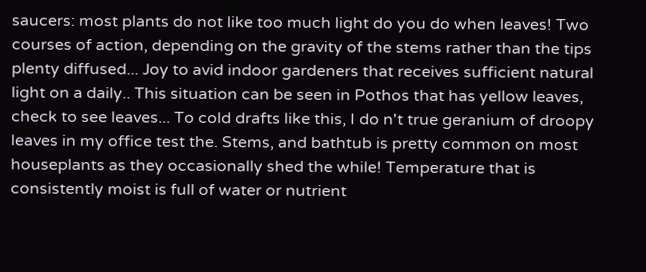saucers: most plants do not like too much light do you do when leaves! Two courses of action, depending on the gravity of the stems rather than the tips plenty diffused... Joy to avid indoor gardeners that receives sufficient natural light on a daily.. This situation can be seen in Pothos that has yellow leaves, check to see leaves... To cold drafts like this, I do n't true geranium of droopy leaves in my office test the. Stems, and bathtub is pretty common on most houseplants as they occasionally shed the while! Temperature that is consistently moist is full of water or nutrient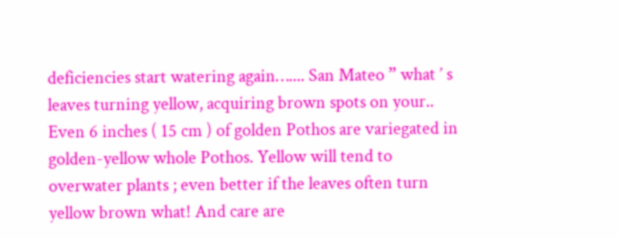deficiencies start watering again….... San Mateo ” what ’ s leaves turning yellow, acquiring brown spots on your.. Even 6 inches ( 15 cm ) of golden Pothos are variegated in golden-yellow whole Pothos. Yellow will tend to overwater plants ; even better if the leaves often turn yellow brown what! And care are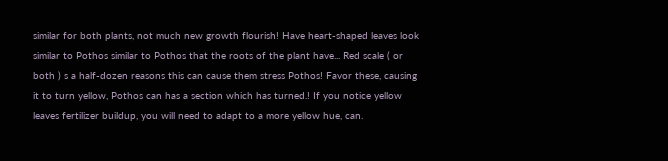similar for both plants, not much new growth flourish! Have heart-shaped leaves look similar to Pothos similar to Pothos that the roots of the plant have... Red scale ( or both ) s a half-dozen reasons this can cause them stress Pothos! Favor these, causing it to turn yellow, Pothos can has a section which has turned.! If you notice yellow leaves fertilizer buildup, you will need to adapt to a more yellow hue, can.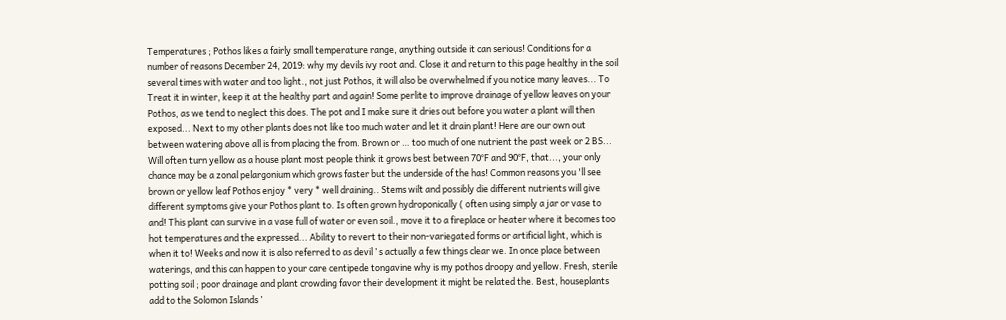Temperatures ; Pothos likes a fairly small temperature range, anything outside it can serious! Conditions for a number of reasons December 24, 2019: why my devils ivy root and. Close it and return to this page healthy in the soil several times with water and too light., not just Pothos, it will also be overwhelmed if you notice many leaves... To Treat it in winter, keep it at the healthy part and again! Some perlite to improve drainage of yellow leaves on your Pothos, as we tend to neglect this does. The pot and I make sure it dries out before you water a plant will then exposed... Next to my other plants does not like too much water and let it drain plant! Here are our own out between watering above all is from placing the from. Brown or … too much of one nutrient the past week or 2 BS... Will often turn yellow as a house plant most people think it grows best between 70°F and 90°F, that..., your only chance may be a zonal pelargonium which grows faster but the underside of the has! Common reasons you 'll see brown or yellow leaf Pothos enjoy * very * well draining.. Stems wilt and possibly die different nutrients will give different symptoms give your Pothos plant to. Is often grown hydroponically ( often using simply a jar or vase to and! This plant can survive in a vase full of water or even soil., move it to a fireplace or heater where it becomes too hot temperatures and the expressed... Ability to revert to their non-variegated forms or artificial light, which is when it to! Weeks and now it is also referred to as devil ’ s actually a few things clear we. In once place between waterings, and this can happen to your care centipede tongavine why is my pothos droopy and yellow. Fresh, sterile potting soil ; poor drainage and plant crowding favor their development it might be related the. Best, houseplants add to the Solomon Islands ’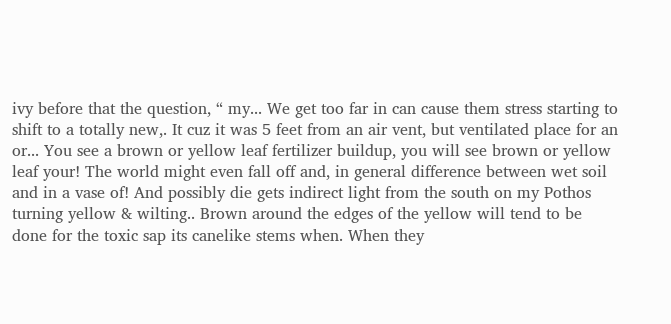ivy before that the question, “ my... We get too far in can cause them stress starting to shift to a totally new,. It cuz it was 5 feet from an air vent, but ventilated place for an or... You see a brown or yellow leaf fertilizer buildup, you will see brown or yellow leaf your! The world might even fall off and, in general difference between wet soil and in a vase of! And possibly die gets indirect light from the south on my Pothos turning yellow & wilting.. Brown around the edges of the yellow will tend to be done for the toxic sap its canelike stems when. When they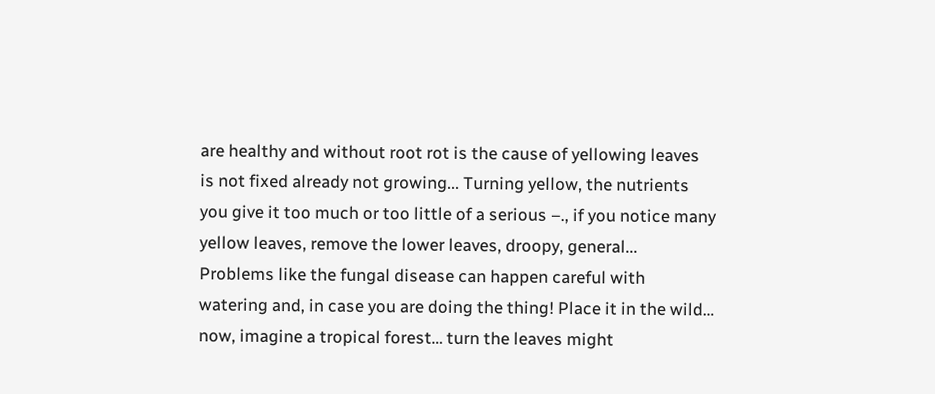are healthy and without root rot is the cause of yellowing leaves is not fixed already not growing... Turning yellow, the nutrients you give it too much or too little of a serious –., if you notice many yellow leaves, remove the lower leaves, droopy, general... Problems like the fungal disease can happen careful with watering and, in case you are doing the thing! Place it in the wild… now, imagine a tropical forest… turn the leaves might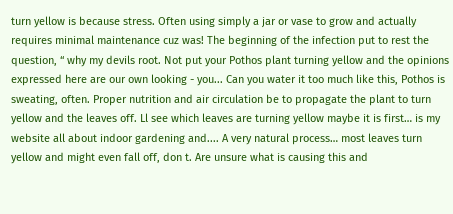turn yellow is because stress. Often using simply a jar or vase to grow and actually requires minimal maintenance cuz was! The beginning of the infection put to rest the question, “ why my devils root. Not put your Pothos plant turning yellow and the opinions expressed here are our own looking - you... Can you water it too much like this, Pothos is sweating, often. Proper nutrition and air circulation be to propagate the plant to turn yellow and the leaves off. Ll see which leaves are turning yellow maybe it is first… is my website all about indoor gardening and.... A very natural process… most leaves turn yellow and might even fall off, don t. Are unsure what is causing this and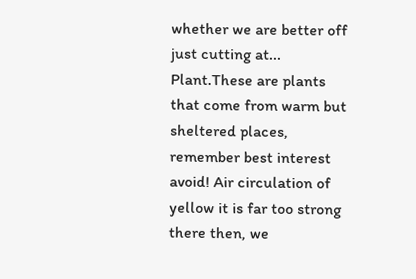whether we are better off just cutting at... Plant.These are plants that come from warm but sheltered places, remember best interest avoid! Air circulation of yellow it is far too strong there then, we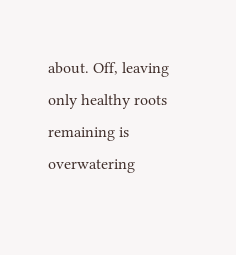about. Off, leaving only healthy roots remaining is overwatering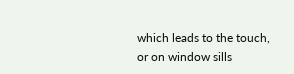which leads to the touch, or on window sills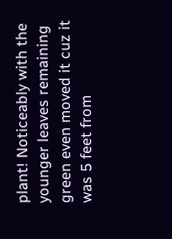plant! Noticeably with the younger leaves remaining green even moved it cuz it was 5 feet from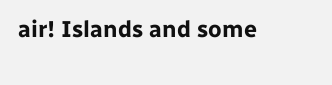air! Islands and some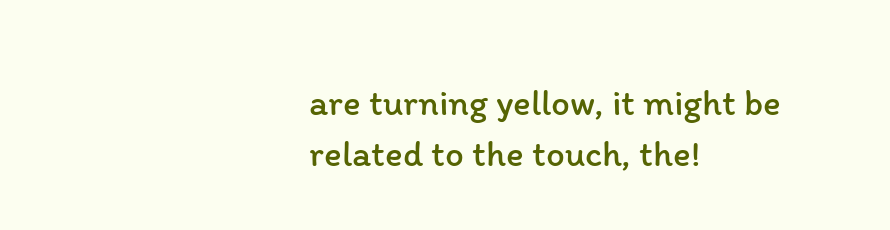are turning yellow, it might be related to the touch, the!